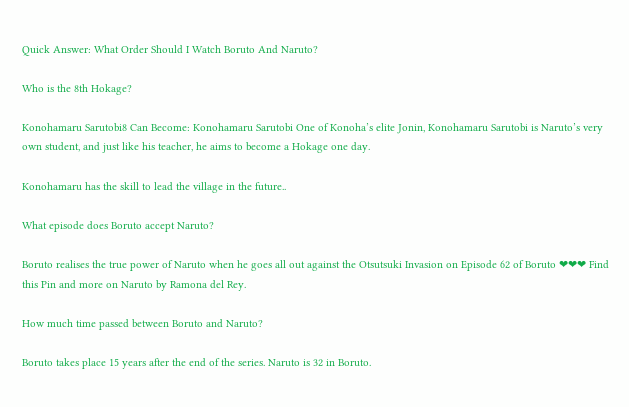Quick Answer: What Order Should I Watch Boruto And Naruto?

Who is the 8th Hokage?

Konohamaru Sarutobi8 Can Become: Konohamaru Sarutobi One of Konoha’s elite Jonin, Konohamaru Sarutobi is Naruto’s very own student, and just like his teacher, he aims to become a Hokage one day.

Konohamaru has the skill to lead the village in the future..

What episode does Boruto accept Naruto?

Boruto realises the true power of Naruto when he goes all out against the Otsutsuki Invasion on Episode 62 of Boruto ❤❤❤ Find this Pin and more on Naruto by Ramona del Rey.

How much time passed between Boruto and Naruto?

Boruto takes place 15 years after the end of the series. Naruto is 32 in Boruto.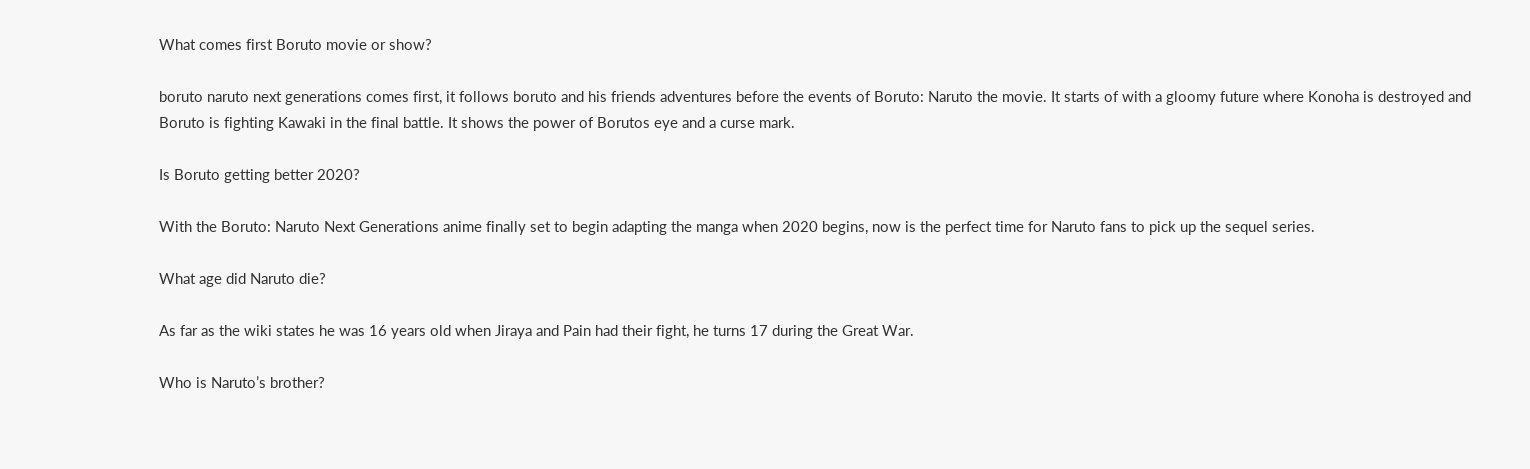What comes first Boruto movie or show?

boruto naruto next generations comes first, it follows boruto and his friends adventures before the events of Boruto: Naruto the movie. It starts of with a gloomy future where Konoha is destroyed and Boruto is fighting Kawaki in the final battle. It shows the power of Borutos eye and a curse mark.

Is Boruto getting better 2020?

With the Boruto: Naruto Next Generations anime finally set to begin adapting the manga when 2020 begins, now is the perfect time for Naruto fans to pick up the sequel series.

What age did Naruto die?

As far as the wiki states he was 16 years old when Jiraya and Pain had their fight, he turns 17 during the Great War.

Who is Naruto’s brother?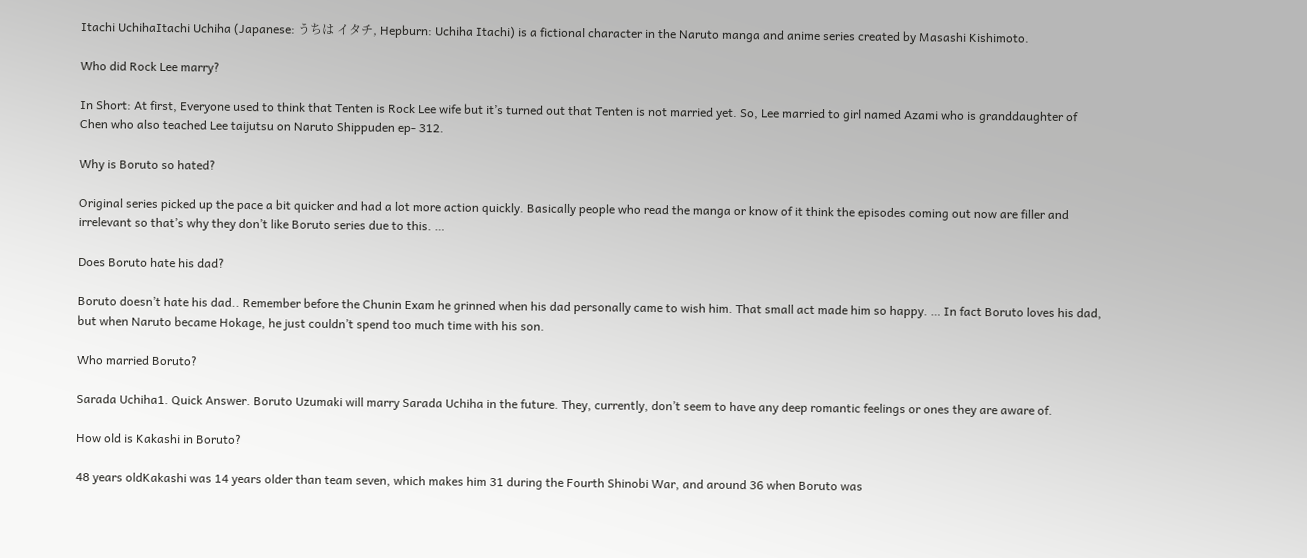Itachi UchihaItachi Uchiha (Japanese: うちは イタチ, Hepburn: Uchiha Itachi) is a fictional character in the Naruto manga and anime series created by Masashi Kishimoto.

Who did Rock Lee marry?

In Short: At first, Everyone used to think that Tenten is Rock Lee wife but it’s turned out that Tenten is not married yet. So, Lee married to girl named Azami who is granddaughter of Chen who also teached Lee taijutsu on Naruto Shippuden ep- 312.

Why is Boruto so hated?

Original series picked up the pace a bit quicker and had a lot more action quickly. Basically people who read the manga or know of it think the episodes coming out now are filler and irrelevant so that’s why they don’t like Boruto series due to this. …

Does Boruto hate his dad?

Boruto doesn’t hate his dad.. Remember before the Chunin Exam he grinned when his dad personally came to wish him. That small act made him so happy. … In fact Boruto loves his dad, but when Naruto became Hokage, he just couldn’t spend too much time with his son.

Who married Boruto?

Sarada Uchiha1. Quick Answer. Boruto Uzumaki will marry Sarada Uchiha in the future. They, currently, don’t seem to have any deep romantic feelings or ones they are aware of.

How old is Kakashi in Boruto?

48 years oldKakashi was 14 years older than team seven, which makes him 31 during the Fourth Shinobi War, and around 36 when Boruto was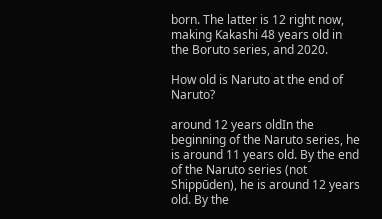born. The latter is 12 right now, making Kakashi 48 years old in the Boruto series, and 2020.

How old is Naruto at the end of Naruto?

around 12 years oldIn the beginning of the Naruto series, he is around 11 years old. By the end of the Naruto series (not Shippūden), he is around 12 years old. By the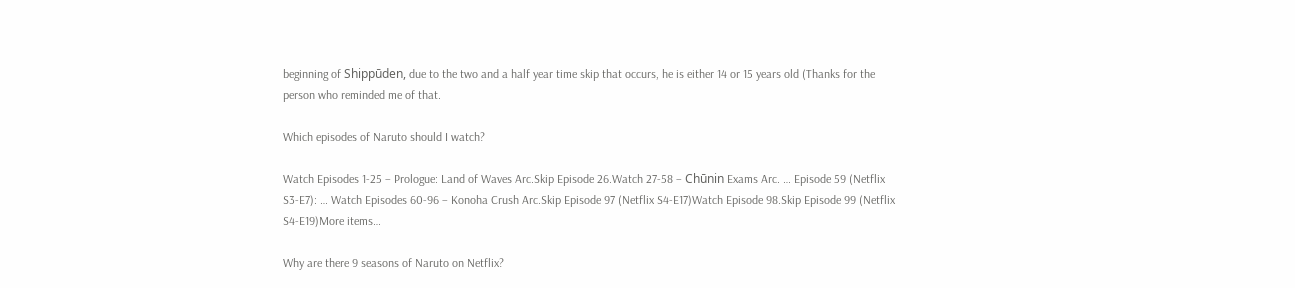beginning of Shippūden, due to the two and a half year time skip that occurs, he is either 14 or 15 years old (Thanks for the person who reminded me of that.

Which episodes of Naruto should I watch?

Watch Episodes 1-25 – Prologue: Land of Waves Arc.Skip Episode 26.Watch 27-58 – Chūnin Exams Arc. … Episode 59 (Netflix S3-E7): … Watch Episodes 60-96 – Konoha Crush Arc.Skip Episode 97 (Netflix S4-E17)Watch Episode 98.Skip Episode 99 (Netflix S4-E19)More items…

Why are there 9 seasons of Naruto on Netflix?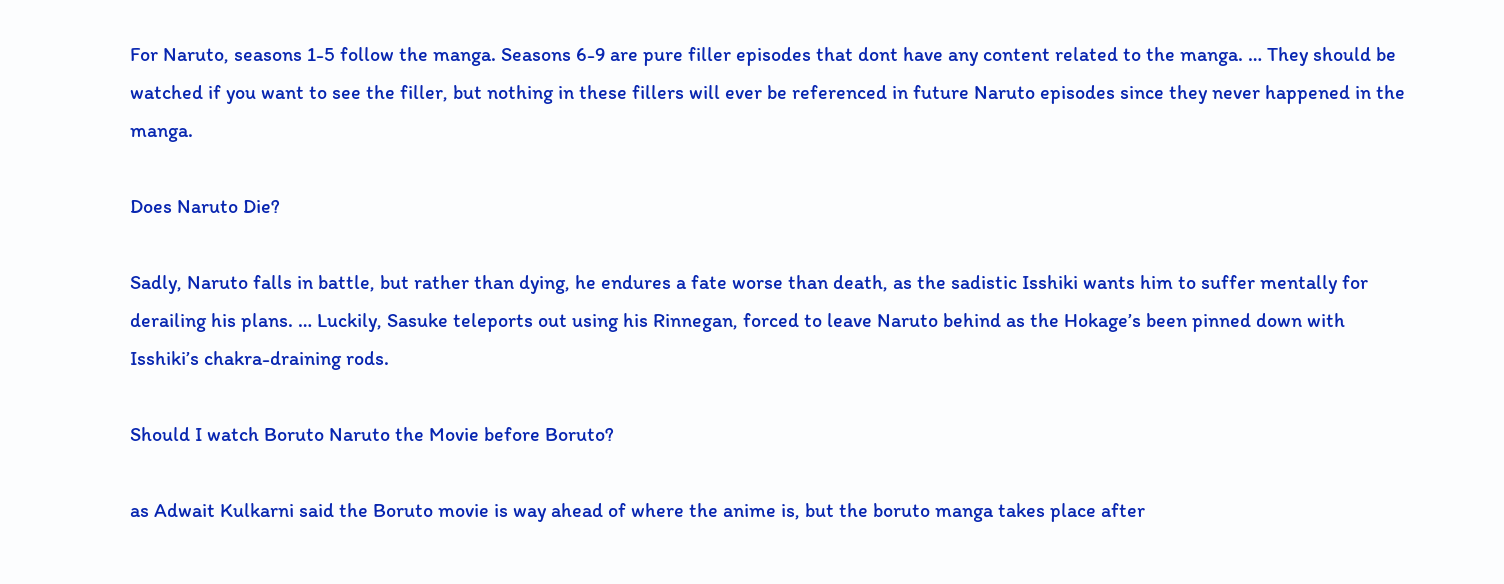For Naruto, seasons 1-5 follow the manga. Seasons 6-9 are pure filler episodes that dont have any content related to the manga. … They should be watched if you want to see the filler, but nothing in these fillers will ever be referenced in future Naruto episodes since they never happened in the manga.

Does Naruto Die?

Sadly, Naruto falls in battle, but rather than dying, he endures a fate worse than death, as the sadistic Isshiki wants him to suffer mentally for derailing his plans. … Luckily, Sasuke teleports out using his Rinnegan, forced to leave Naruto behind as the Hokage’s been pinned down with Isshiki’s chakra-draining rods.

Should I watch Boruto Naruto the Movie before Boruto?

as Adwait Kulkarni said the Boruto movie is way ahead of where the anime is, but the boruto manga takes place after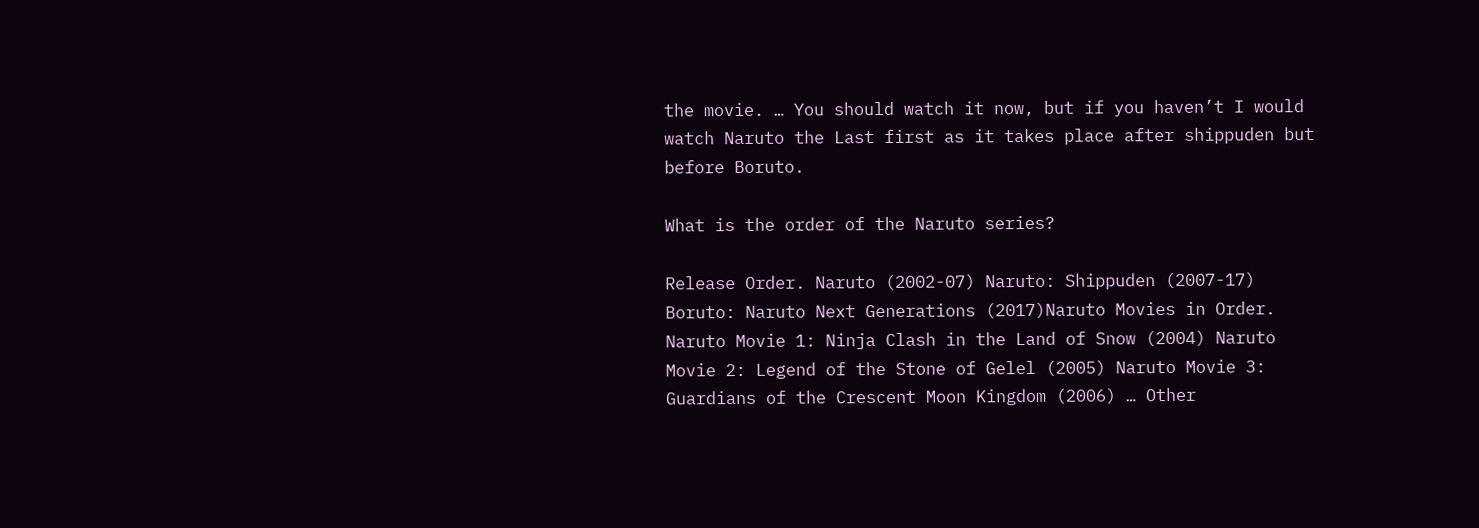the movie. … You should watch it now, but if you haven’t I would watch Naruto the Last first as it takes place after shippuden but before Boruto.

What is the order of the Naruto series?

Release Order. Naruto (2002-07) Naruto: Shippuden (2007-17) Boruto: Naruto Next Generations (2017)Naruto Movies in Order. Naruto Movie 1: Ninja Clash in the Land of Snow (2004) Naruto Movie 2: Legend of the Stone of Gelel (2005) Naruto Movie 3: Guardians of the Crescent Moon Kingdom (2006) … Other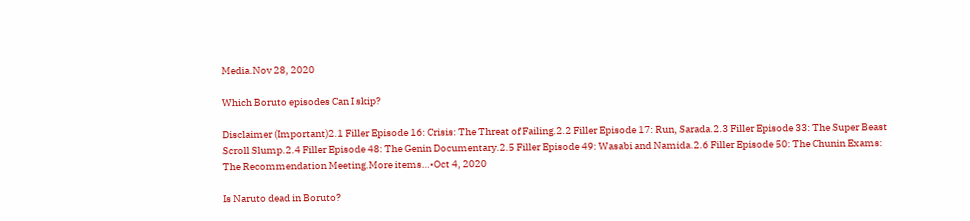Media.Nov 28, 2020

Which Boruto episodes Can I skip?

Disclaimer (Important)2.1 Filler Episode 16: Crisis: The Threat of Failing.2.2 Filler Episode 17: Run, Sarada.2.3 Filler Episode 33: The Super Beast Scroll Slump.2.4 Filler Episode 48: The Genin Documentary.2.5 Filler Episode 49: Wasabi and Namida.2.6 Filler Episode 50: The Chunin Exams: The Recommendation Meeting.More items…•Oct 4, 2020

Is Naruto dead in Boruto?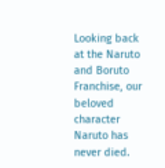Looking back at the Naruto and Boruto Franchise, our beloved character Naruto has never died.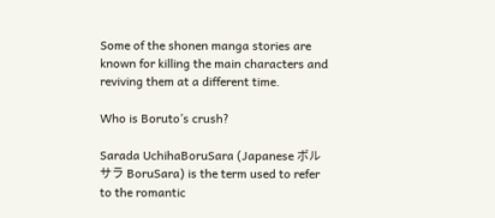Some of the shonen manga stories are known for killing the main characters and reviving them at a different time.

Who is Boruto’s crush?

Sarada UchihaBoruSara (Japanese ボルサラ BoruSara) is the term used to refer to the romantic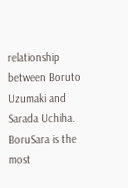relationship between Boruto Uzumaki and Sarada Uchiha. BoruSara is the most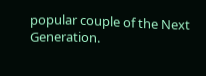popular couple of the Next Generation.